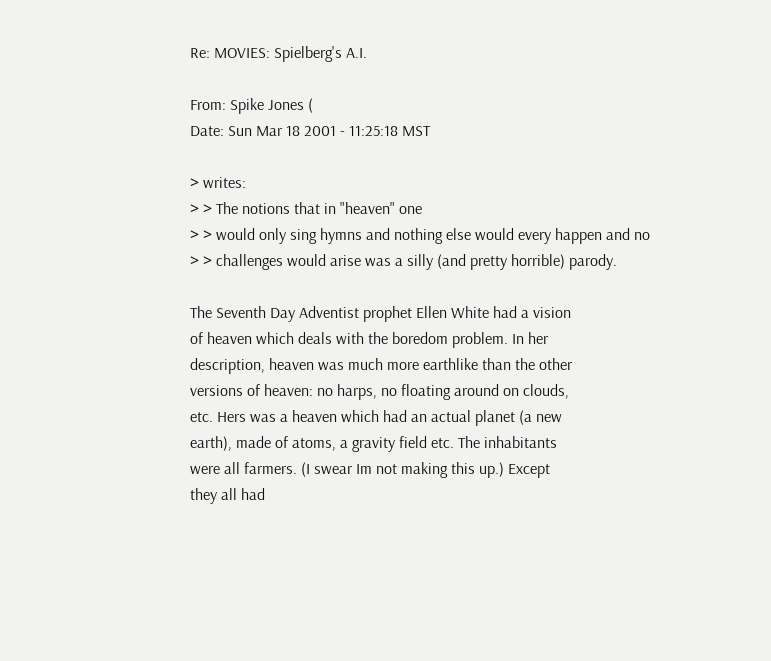Re: MOVIES: Spielberg's A.I.

From: Spike Jones (
Date: Sun Mar 18 2001 - 11:25:18 MST

> writes:
> > The notions that in "heaven" one
> > would only sing hymns and nothing else would every happen and no
> > challenges would arise was a silly (and pretty horrible) parody.

The Seventh Day Adventist prophet Ellen White had a vision
of heaven which deals with the boredom problem. In her
description, heaven was much more earthlike than the other
versions of heaven: no harps, no floating around on clouds,
etc. Hers was a heaven which had an actual planet (a new
earth), made of atoms, a gravity field etc. The inhabitants
were all farmers. (I swear Im not making this up.) Except
they all had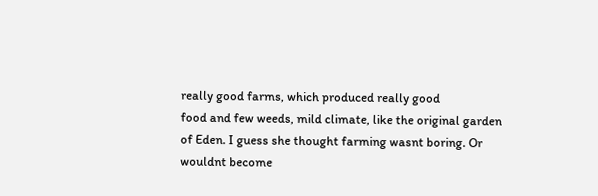really good farms, which produced really good
food and few weeds, mild climate, like the original garden
of Eden. I guess she thought farming wasnt boring. Or
wouldnt become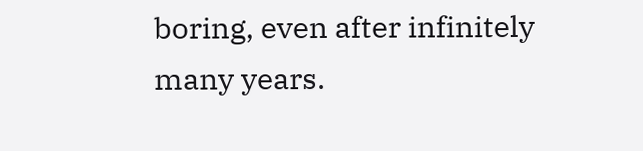boring, even after infinitely many years.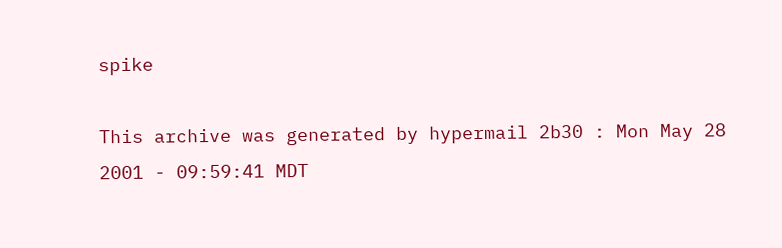spike

This archive was generated by hypermail 2b30 : Mon May 28 2001 - 09:59:41 MDT